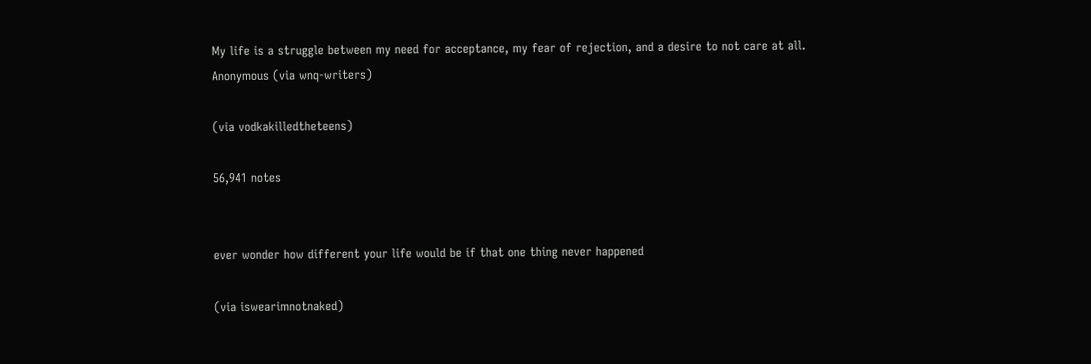My life is a struggle between my need for acceptance, my fear of rejection, and a desire to not care at all. Anonymous (via wnq-writers)

(via vodkakilledtheteens)

56,941 notes


ever wonder how different your life would be if that one thing never happened

(via iswearimnotnaked)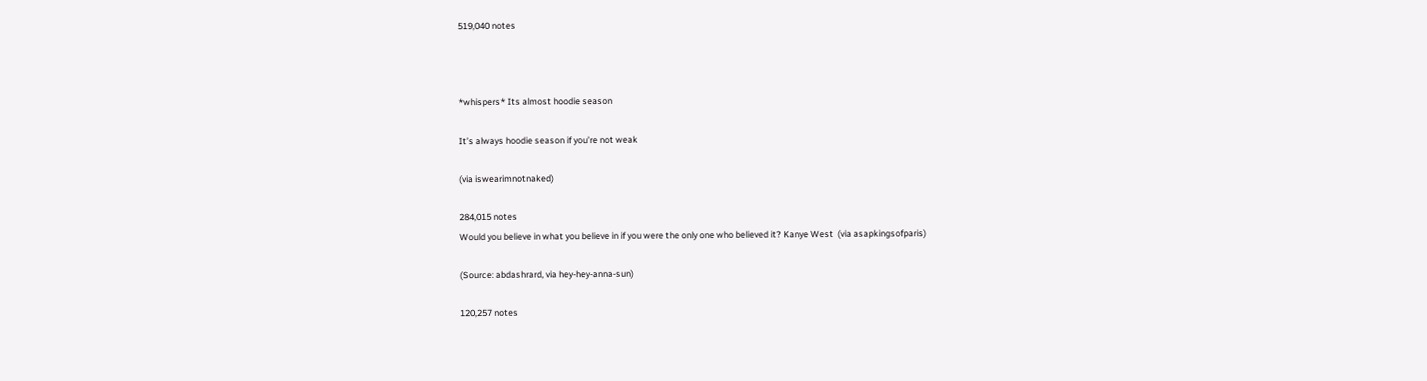519,040 notes



*whispers* Its almost hoodie season

It’s always hoodie season if you’re not weak

(via iswearimnotnaked)

284,015 notes
Would you believe in what you believe in if you were the only one who believed it? Kanye West  (via asapkingsofparis)

(Source: abdashrard, via hey-hey-anna-sun)

120,257 notes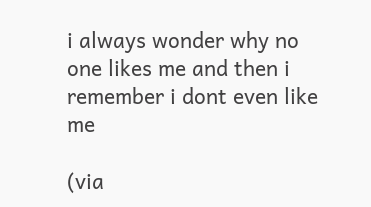i always wonder why no one likes me and then i remember i dont even like me

(via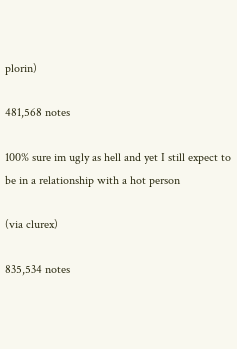plorin)

481,568 notes

100% sure im ugly as hell and yet I still expect to be in a relationship with a hot person

(via clurex)

835,534 notes